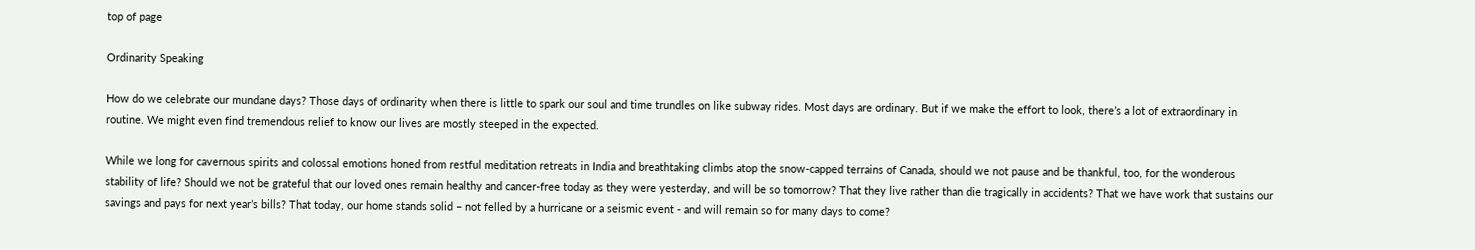top of page

Ordinarity Speaking

How do we celebrate our mundane days? Those days of ordinarity when there is little to spark our soul and time trundles on like subway rides. Most days are ordinary. But if we make the effort to look, there’s a lot of extraordinary in routine. We might even find tremendous relief to know our lives are mostly steeped in the expected.

While we long for cavernous spirits and colossal emotions honed from restful meditation retreats in India and breathtaking climbs atop the snow-capped terrains of Canada, should we not pause and be thankful, too, for the wonderous stability of life? Should we not be grateful that our loved ones remain healthy and cancer-free today as they were yesterday, and will be so tomorrow? That they live rather than die tragically in accidents? That we have work that sustains our savings and pays for next year’s bills? That today, our home stands solid – not felled by a hurricane or a seismic event - and will remain so for many days to come?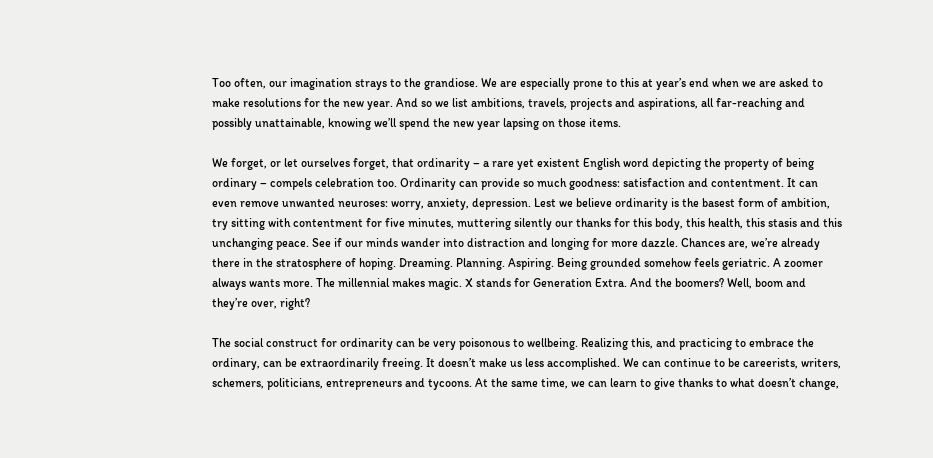Too often, our imagination strays to the grandiose. We are especially prone to this at year’s end when we are asked to make resolutions for the new year. And so we list ambitions, travels, projects and aspirations, all far-reaching and possibly unattainable, knowing we’ll spend the new year lapsing on those items.

We forget, or let ourselves forget, that ordinarity – a rare yet existent English word depicting the property of being ordinary – compels celebration too. Ordinarity can provide so much goodness: satisfaction and contentment. It can even remove unwanted neuroses: worry, anxiety, depression. Lest we believe ordinarity is the basest form of ambition, try sitting with contentment for five minutes, muttering silently our thanks for this body, this health, this stasis and this unchanging peace. See if our minds wander into distraction and longing for more dazzle. Chances are, we’re already there in the stratosphere of hoping. Dreaming. Planning. Aspiring. Being grounded somehow feels geriatric. A zoomer always wants more. The millennial makes magic. X stands for Generation Extra. And the boomers? Well, boom and they’re over, right?

The social construct for ordinarity can be very poisonous to wellbeing. Realizing this, and practicing to embrace the ordinary, can be extraordinarily freeing. It doesn’t make us less accomplished. We can continue to be careerists, writers, schemers, politicians, entrepreneurs and tycoons. At the same time, we can learn to give thanks to what doesn’t change,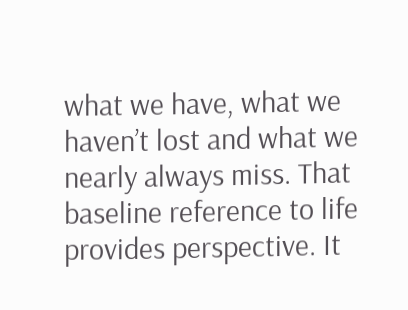what we have, what we haven’t lost and what we nearly always miss. That baseline reference to life provides perspective. It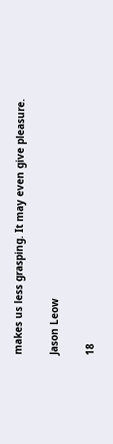makes us less grasping. It may even give pleasure.

Jason Leow

18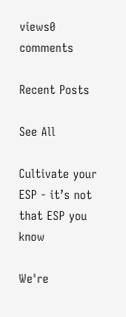views0 comments

Recent Posts

See All

Cultivate your ESP - it’s not that ESP you know

We're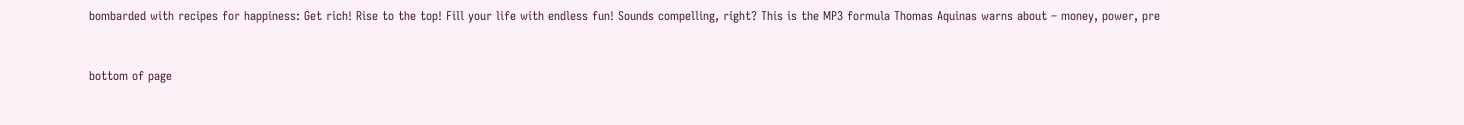bombarded with recipes for happiness: Get rich! Rise to the top! Fill your life with endless fun! Sounds compelling, right? This is the MP3 formula Thomas Aquinas warns about – money, power, pre


bottom of page